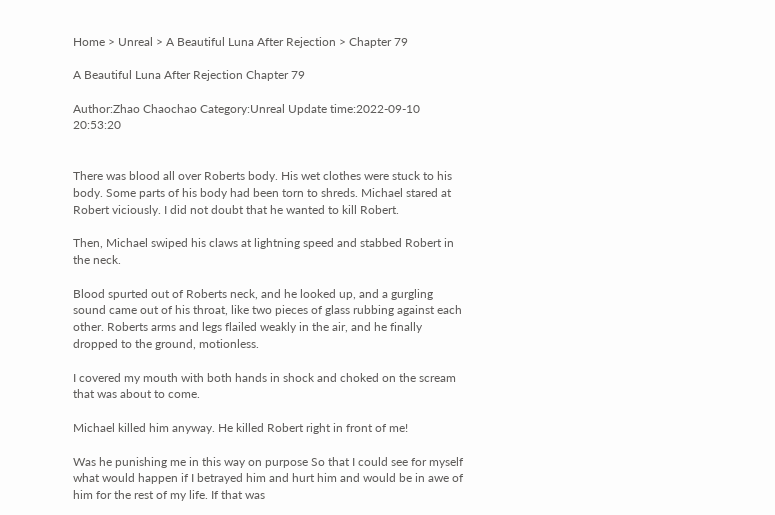Home > Unreal > A Beautiful Luna After Rejection > Chapter 79

A Beautiful Luna After Rejection Chapter 79

Author:Zhao Chaochao Category:Unreal Update time:2022-09-10 20:53:20


There was blood all over Roberts body. His wet clothes were stuck to his body. Some parts of his body had been torn to shreds. Michael stared at Robert viciously. I did not doubt that he wanted to kill Robert.

Then, Michael swiped his claws at lightning speed and stabbed Robert in the neck.

Blood spurted out of Roberts neck, and he looked up, and a gurgling sound came out of his throat, like two pieces of glass rubbing against each other. Roberts arms and legs flailed weakly in the air, and he finally dropped to the ground, motionless.

I covered my mouth with both hands in shock and choked on the scream that was about to come.

Michael killed him anyway. He killed Robert right in front of me!

Was he punishing me in this way on purpose So that I could see for myself what would happen if I betrayed him and hurt him and would be in awe of him for the rest of my life. If that was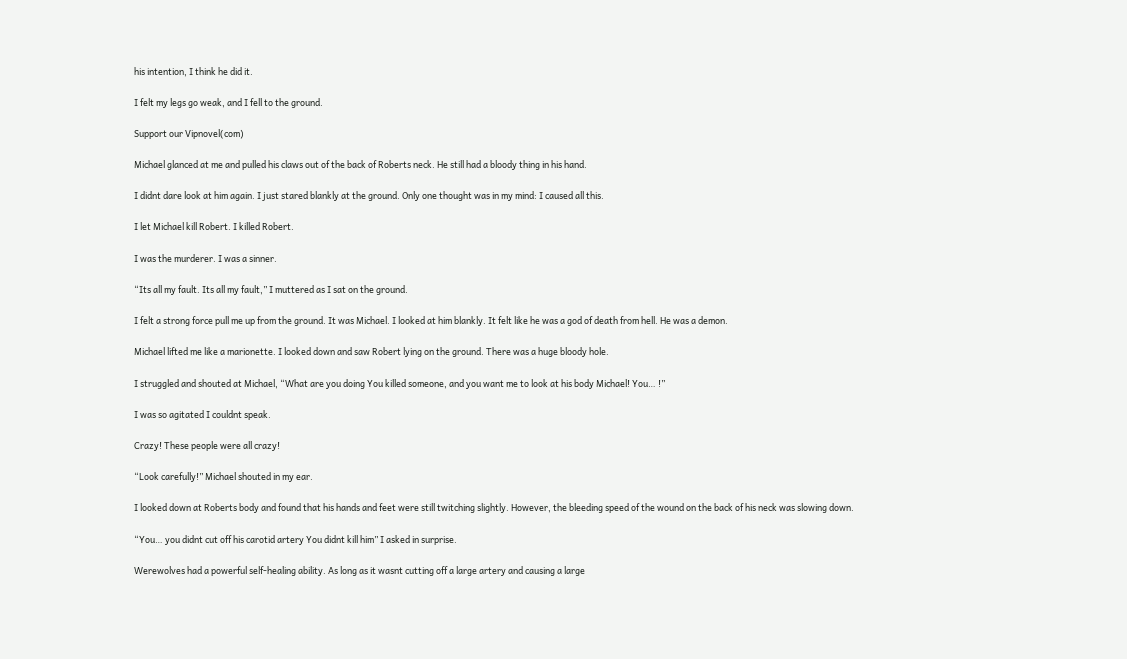his intention, I think he did it.

I felt my legs go weak, and I fell to the ground.

Support our Vipnovel(com)

Michael glanced at me and pulled his claws out of the back of Roberts neck. He still had a bloody thing in his hand.

I didnt dare look at him again. I just stared blankly at the ground. Only one thought was in my mind: I caused all this.

I let Michael kill Robert. I killed Robert.

I was the murderer. I was a sinner.

“Its all my fault. Its all my fault,” I muttered as I sat on the ground.

I felt a strong force pull me up from the ground. It was Michael. I looked at him blankly. It felt like he was a god of death from hell. He was a demon.

Michael lifted me like a marionette. I looked down and saw Robert lying on the ground. There was a huge bloody hole.

I struggled and shouted at Michael, “What are you doing You killed someone, and you want me to look at his body Michael! You… !”

I was so agitated I couldnt speak.

Crazy! These people were all crazy!

“Look carefully!” Michael shouted in my ear.

I looked down at Roberts body and found that his hands and feet were still twitching slightly. However, the bleeding speed of the wound on the back of his neck was slowing down.

“You… you didnt cut off his carotid artery You didnt kill him” I asked in surprise.

Werewolves had a powerful self-healing ability. As long as it wasnt cutting off a large artery and causing a large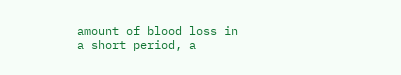amount of blood loss in a short period, a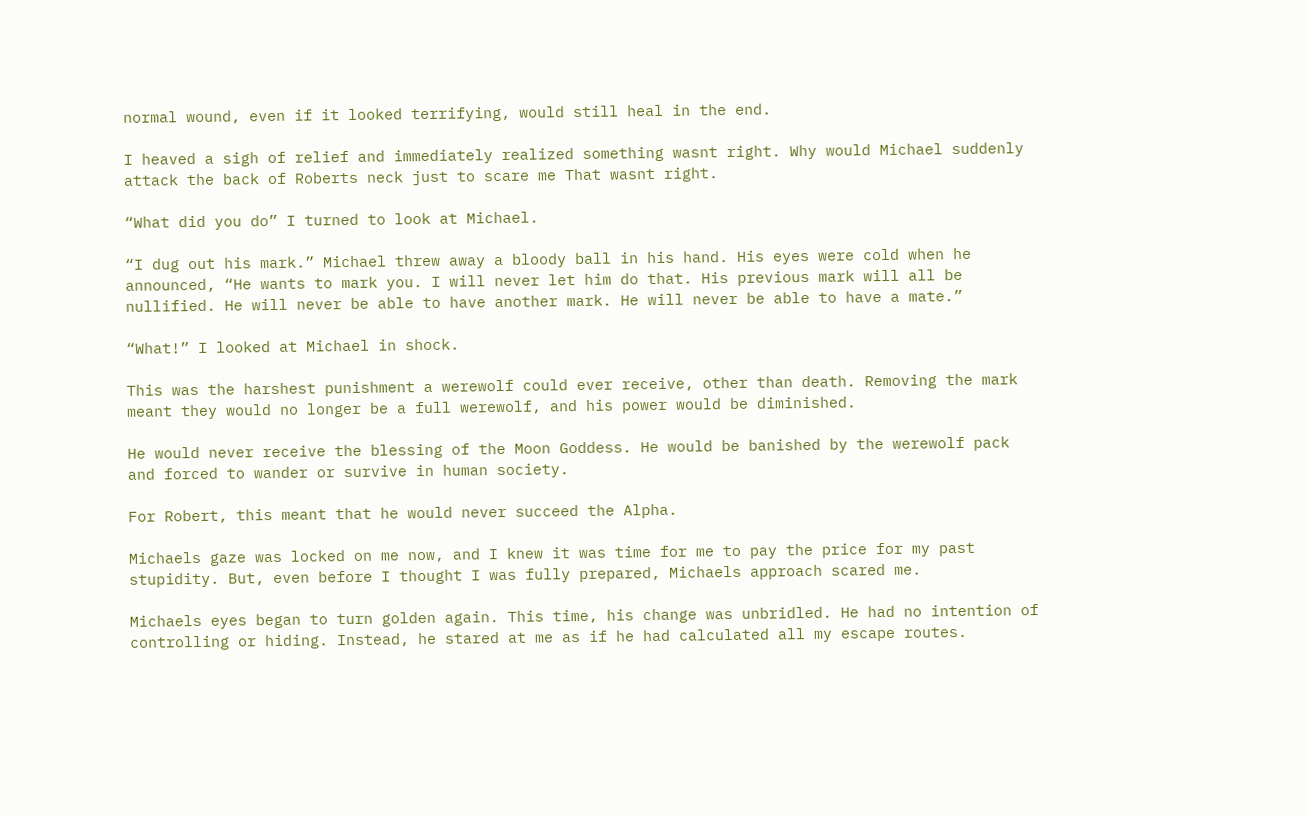normal wound, even if it looked terrifying, would still heal in the end.

I heaved a sigh of relief and immediately realized something wasnt right. Why would Michael suddenly attack the back of Roberts neck just to scare me That wasnt right.

“What did you do” I turned to look at Michael.

“I dug out his mark.” Michael threw away a bloody ball in his hand. His eyes were cold when he announced, “He wants to mark you. I will never let him do that. His previous mark will all be nullified. He will never be able to have another mark. He will never be able to have a mate.”

“What!” I looked at Michael in shock.

This was the harshest punishment a werewolf could ever receive, other than death. Removing the mark meant they would no longer be a full werewolf, and his power would be diminished.

He would never receive the blessing of the Moon Goddess. He would be banished by the werewolf pack and forced to wander or survive in human society.

For Robert, this meant that he would never succeed the Alpha.

Michaels gaze was locked on me now, and I knew it was time for me to pay the price for my past stupidity. But, even before I thought I was fully prepared, Michaels approach scared me.

Michaels eyes began to turn golden again. This time, his change was unbridled. He had no intention of controlling or hiding. Instead, he stared at me as if he had calculated all my escape routes.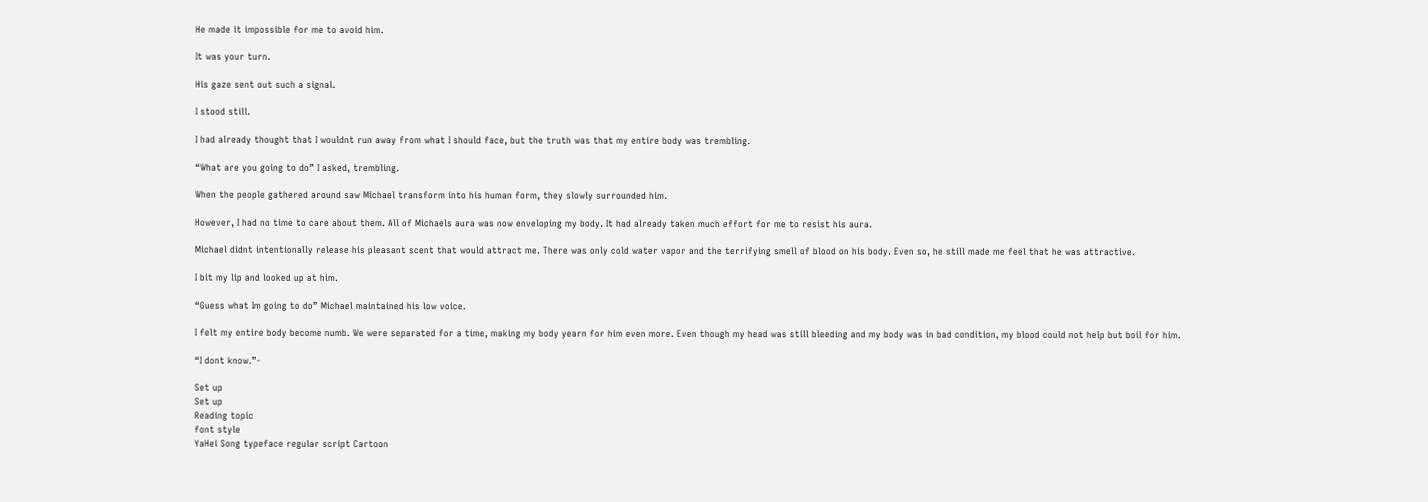He made it impossible for me to avoid him.

It was your turn.

His gaze sent out such a signal.

I stood still.

I had already thought that I wouldnt run away from what I should face, but the truth was that my entire body was trembling.

“What are you going to do” I asked, trembling.

When the people gathered around saw Michael transform into his human form, they slowly surrounded him.

However, I had no time to care about them. All of Michaels aura was now enveloping my body. It had already taken much effort for me to resist his aura.

Michael didnt intentionally release his pleasant scent that would attract me. There was only cold water vapor and the terrifying smell of blood on his body. Even so, he still made me feel that he was attractive.

I bit my lip and looked up at him.

“Guess what Im going to do” Michael maintained his low voice.

I felt my entire body become numb. We were separated for a time, making my body yearn for him even more. Even though my head was still bleeding and my body was in bad condition, my blood could not help but boil for him.

“I dont know.”-

Set up
Set up
Reading topic
font style
YaHei Song typeface regular script Cartoon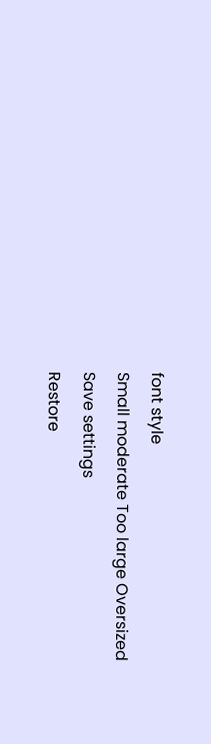font style
Small moderate Too large Oversized
Save settings
Restore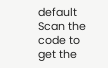default
Scan the code to get the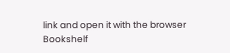link and open it with the browser
Bookshelf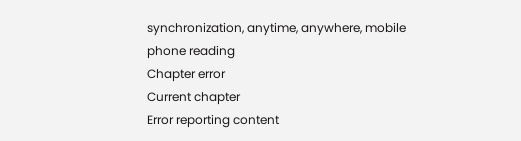synchronization, anytime, anywhere, mobile phone reading
Chapter error
Current chapter
Error reporting content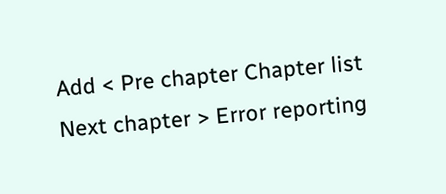Add < Pre chapter Chapter list Next chapter > Error reporting